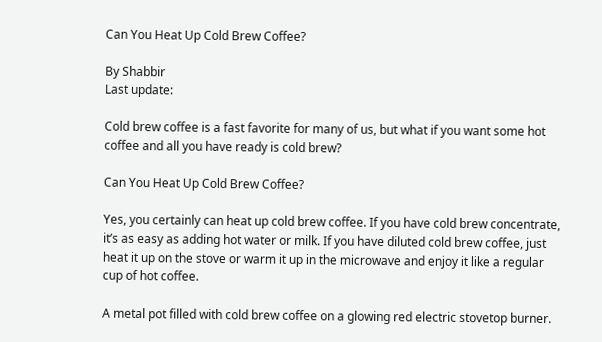Can You Heat Up Cold Brew Coffee?

By Shabbir
Last update:

Cold brew coffee is a fast favorite for many of us, but what if you want some hot coffee and all you have ready is cold brew?

Can You Heat Up Cold Brew Coffee?

Yes, you certainly can heat up cold brew coffee. If you have cold brew concentrate, it’s as easy as adding hot water or milk. If you have diluted cold brew coffee, just heat it up on the stove or warm it up in the microwave and enjoy it like a regular cup of hot coffee.

A metal pot filled with cold brew coffee on a glowing red electric stovetop burner.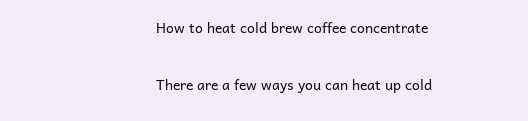How to heat cold brew coffee concentrate

There are a few ways you can heat up cold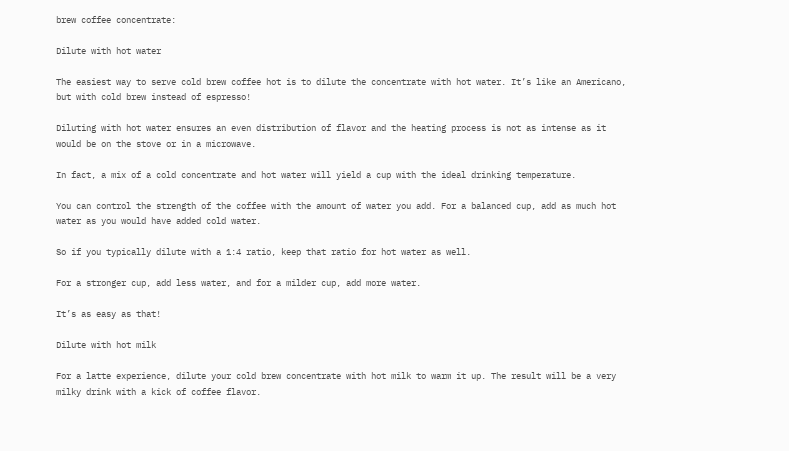brew coffee concentrate:

Dilute with hot water

The easiest way to serve cold brew coffee hot is to dilute the concentrate with hot water. It’s like an Americano, but with cold brew instead of espresso!

Diluting with hot water ensures an even distribution of flavor and the heating process is not as intense as it would be on the stove or in a microwave.

In fact, a mix of a cold concentrate and hot water will yield a cup with the ideal drinking temperature.

You can control the strength of the coffee with the amount of water you add. For a balanced cup, add as much hot water as you would have added cold water.

So if you typically dilute with a 1:4 ratio, keep that ratio for hot water as well.

For a stronger cup, add less water, and for a milder cup, add more water.

It’s as easy as that!

Dilute with hot milk

For a latte experience, dilute your cold brew concentrate with hot milk to warm it up. The result will be a very milky drink with a kick of coffee flavor.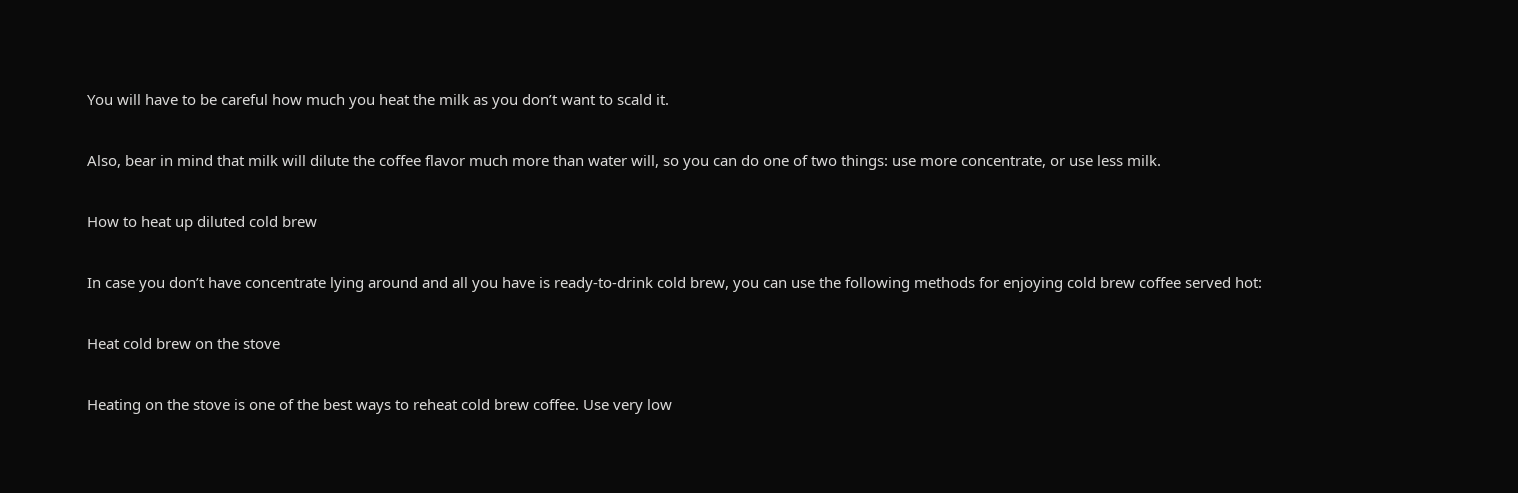You will have to be careful how much you heat the milk as you don’t want to scald it.

Also, bear in mind that milk will dilute the coffee flavor much more than water will, so you can do one of two things: use more concentrate, or use less milk.

How to heat up diluted cold brew

In case you don’t have concentrate lying around and all you have is ready-to-drink cold brew, you can use the following methods for enjoying cold brew coffee served hot:

Heat cold brew on the stove

Heating on the stove is one of the best ways to reheat cold brew coffee. Use very low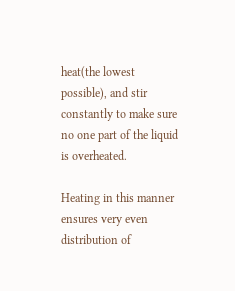heat(the lowest possible), and stir constantly to make sure no one part of the liquid is overheated.

Heating in this manner ensures very even distribution of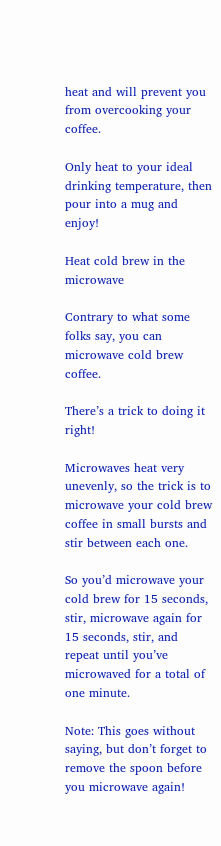heat and will prevent you from overcooking your coffee.

Only heat to your ideal drinking temperature, then pour into a mug and enjoy!

Heat cold brew in the microwave

Contrary to what some folks say, you can microwave cold brew coffee.

There’s a trick to doing it right!

Microwaves heat very unevenly, so the trick is to microwave your cold brew coffee in small bursts and stir between each one.

So you’d microwave your cold brew for 15 seconds, stir, microwave again for 15 seconds, stir, and repeat until you’ve microwaved for a total of one minute.

Note: This goes without saying, but don’t forget to remove the spoon before you microwave again!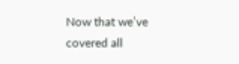Now that we’ve covered all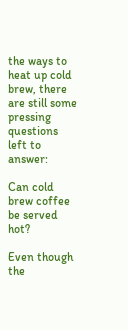the ways to heat up cold brew, there are still some pressing questions left to answer:

Can cold brew coffee be served hot?

Even though the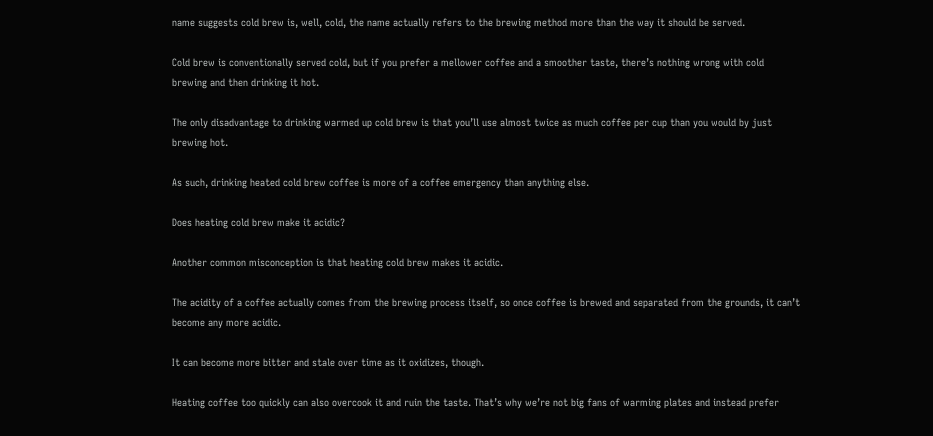name suggests cold brew is, well, cold, the name actually refers to the brewing method more than the way it should be served.

Cold brew is conventionally served cold, but if you prefer a mellower coffee and a smoother taste, there’s nothing wrong with cold brewing and then drinking it hot.

The only disadvantage to drinking warmed up cold brew is that you’ll use almost twice as much coffee per cup than you would by just brewing hot.

As such, drinking heated cold brew coffee is more of a coffee emergency than anything else.

Does heating cold brew make it acidic?

Another common misconception is that heating cold brew makes it acidic.

The acidity of a coffee actually comes from the brewing process itself, so once coffee is brewed and separated from the grounds, it can’t become any more acidic.

It can become more bitter and stale over time as it oxidizes, though.

Heating coffee too quickly can also overcook it and ruin the taste. That’s why we’re not big fans of warming plates and instead prefer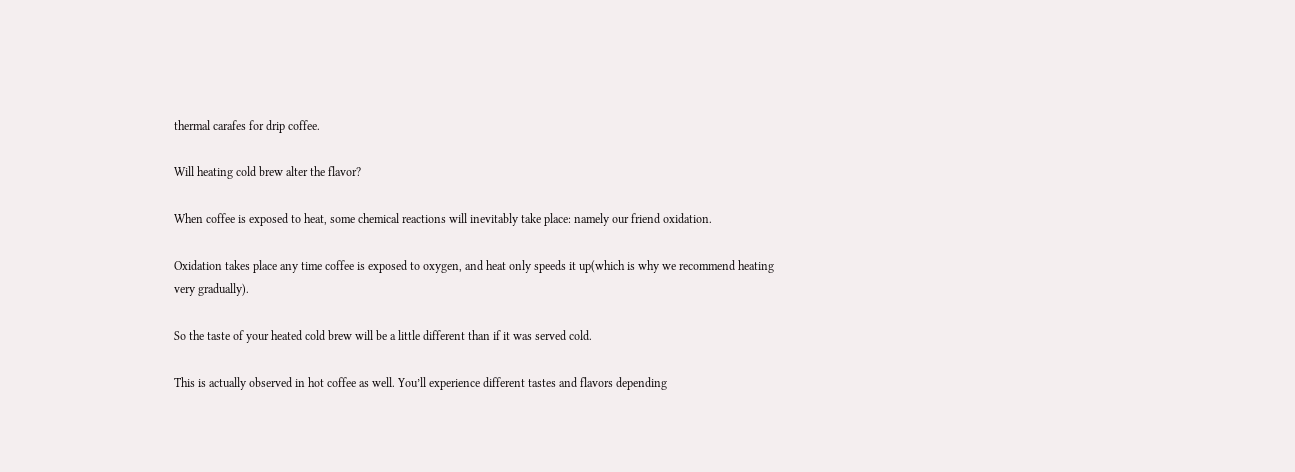thermal carafes for drip coffee.

Will heating cold brew alter the flavor?

When coffee is exposed to heat, some chemical reactions will inevitably take place: namely our friend oxidation.

Oxidation takes place any time coffee is exposed to oxygen, and heat only speeds it up(which is why we recommend heating very gradually).

So the taste of your heated cold brew will be a little different than if it was served cold.

This is actually observed in hot coffee as well. You’ll experience different tastes and flavors depending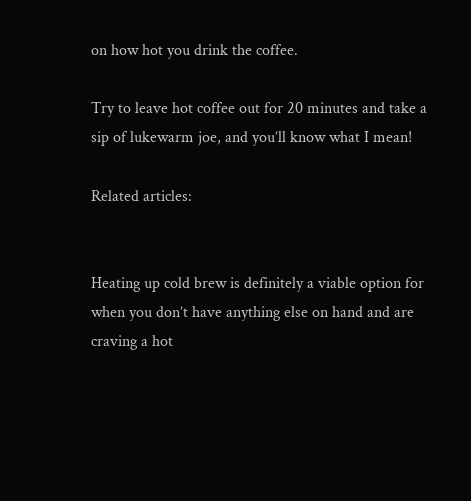on how hot you drink the coffee.

Try to leave hot coffee out for 20 minutes and take a sip of lukewarm joe, and you’ll know what I mean!

Related articles:


Heating up cold brew is definitely a viable option for when you don’t have anything else on hand and are craving a hot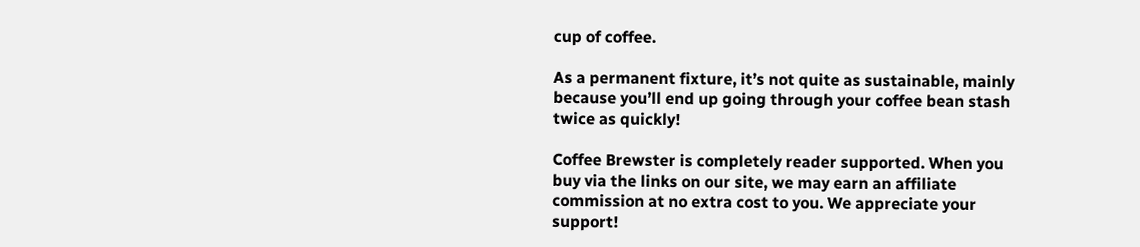cup of coffee.

As a permanent fixture, it’s not quite as sustainable, mainly because you’ll end up going through your coffee bean stash twice as quickly!

Coffee Brewster is completely reader supported. When you buy via the links on our site, we may earn an affiliate commission at no extra cost to you. We appreciate your support!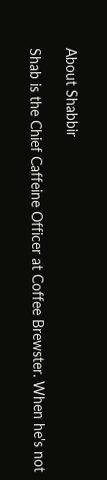About Shabbir

Shab is the Chief Caffeine Officer at Coffee Brewster. When he's not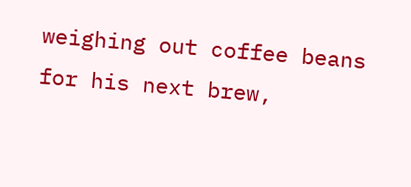weighing out coffee beans for his next brew,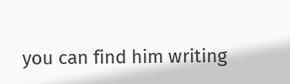you can find him writing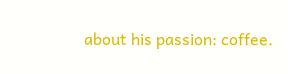about his passion: coffee.